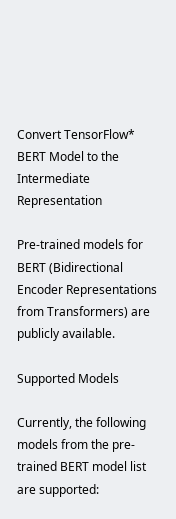Convert TensorFlow* BERT Model to the Intermediate Representation

Pre-trained models for BERT (Bidirectional Encoder Representations from Transformers) are publicly available.

Supported Models

Currently, the following models from the pre-trained BERT model list are supported: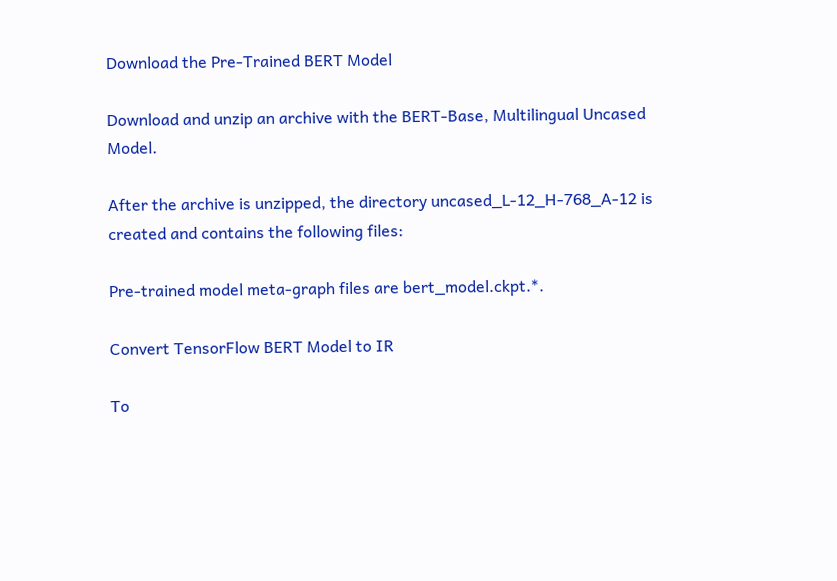Download the Pre-Trained BERT Model

Download and unzip an archive with the BERT-Base, Multilingual Uncased Model.

After the archive is unzipped, the directory uncased_L-12_H-768_A-12 is created and contains the following files:

Pre-trained model meta-graph files are bert_model.ckpt.*.

Convert TensorFlow BERT Model to IR

To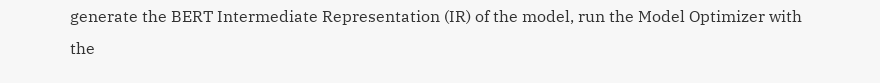generate the BERT Intermediate Representation (IR) of the model, run the Model Optimizer with the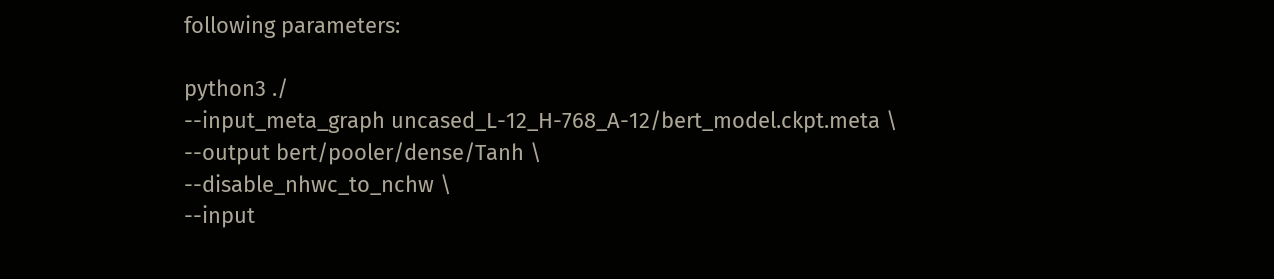following parameters:

python3 ./
--input_meta_graph uncased_L-12_H-768_A-12/bert_model.ckpt.meta \
--output bert/pooler/dense/Tanh \
--disable_nhwc_to_nchw \
--input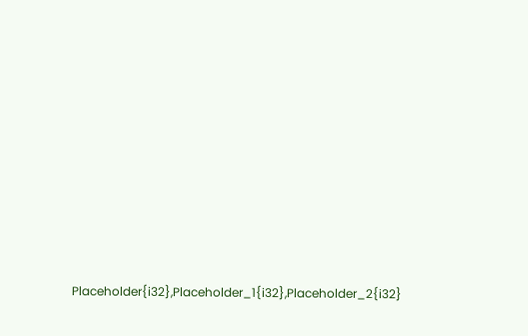Placeholder{i32},Placeholder_1{i32},Placeholder_2{i32}